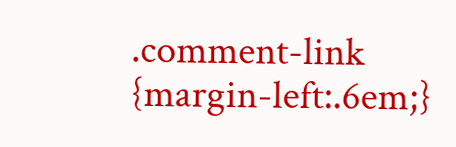.comment-link {margin-left:.6em;}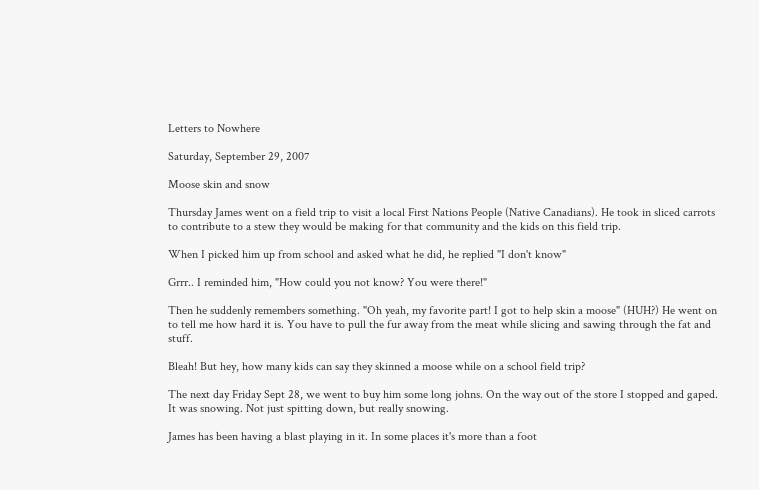Letters to Nowhere

Saturday, September 29, 2007

Moose skin and snow

Thursday James went on a field trip to visit a local First Nations People (Native Canadians). He took in sliced carrots to contribute to a stew they would be making for that community and the kids on this field trip.

When I picked him up from school and asked what he did, he replied "I don't know"

Grrr.. I reminded him, "How could you not know? You were there!"

Then he suddenly remembers something. "Oh yeah, my favorite part! I got to help skin a moose" (HUH?) He went on to tell me how hard it is. You have to pull the fur away from the meat while slicing and sawing through the fat and stuff.

Bleah! But hey, how many kids can say they skinned a moose while on a school field trip?

The next day Friday Sept 28, we went to buy him some long johns. On the way out of the store I stopped and gaped. It was snowing. Not just spitting down, but really snowing.

James has been having a blast playing in it. In some places it's more than a foot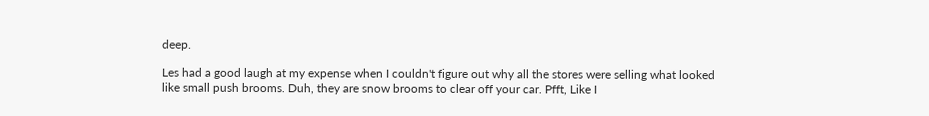deep.

Les had a good laugh at my expense when I couldn't figure out why all the stores were selling what looked like small push brooms. Duh, they are snow brooms to clear off your car. Pfft, Like I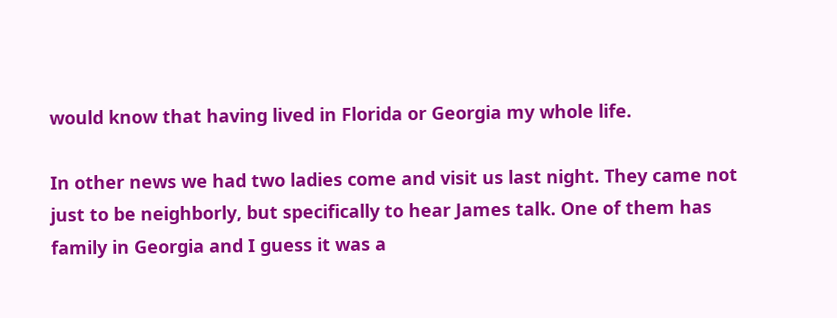would know that having lived in Florida or Georgia my whole life.

In other news we had two ladies come and visit us last night. They came not just to be neighborly, but specifically to hear James talk. One of them has family in Georgia and I guess it was a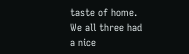taste of home. We all three had a nice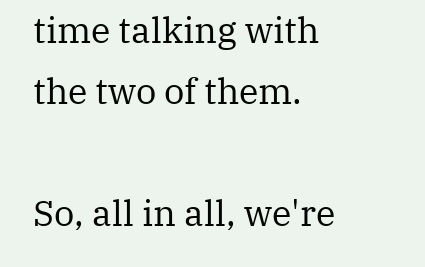time talking with the two of them.

So, all in all, we're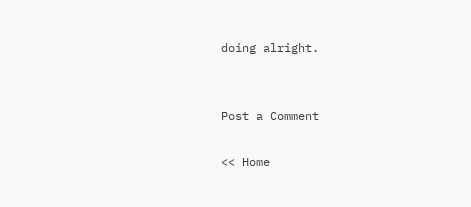doing alright.


Post a Comment

<< Home